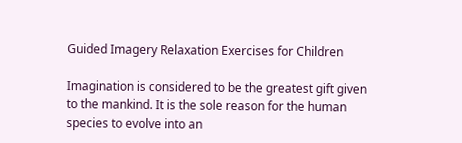Guided Imagery Relaxation Exercises for Children

Imagination is considered to be the greatest gift given to the mankind. It is the sole reason for the human species to evolve into an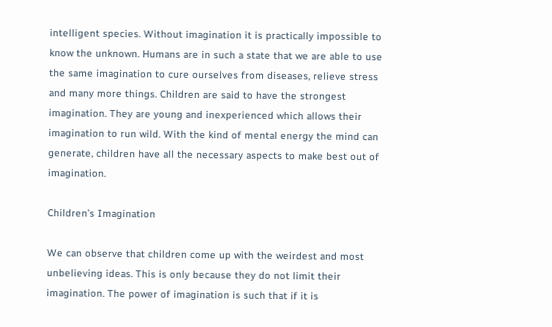intelligent species. Without imagination it is practically impossible to know the unknown. Humans are in such a state that we are able to use the same imagination to cure ourselves from diseases, relieve stress and many more things. Children are said to have the strongest imagination. They are young and inexperienced which allows their imagination to run wild. With the kind of mental energy the mind can generate, children have all the necessary aspects to make best out of imagination.

Children’s Imagination

We can observe that children come up with the weirdest and most unbelieving ideas. This is only because they do not limit their imagination. The power of imagination is such that if it is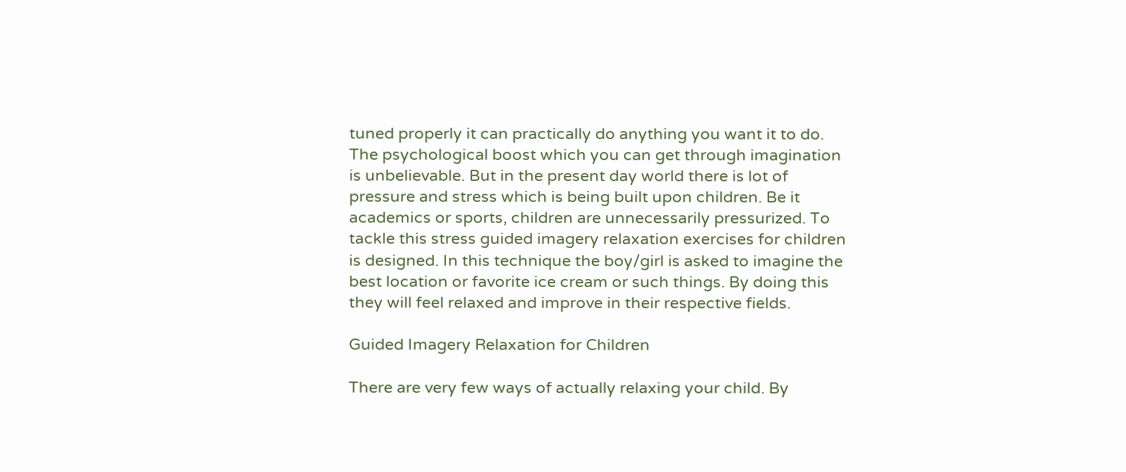tuned properly it can practically do anything you want it to do. The psychological boost which you can get through imagination is unbelievable. But in the present day world there is lot of pressure and stress which is being built upon children. Be it academics or sports, children are unnecessarily pressurized. To tackle this stress guided imagery relaxation exercises for children is designed. In this technique the boy/girl is asked to imagine the best location or favorite ice cream or such things. By doing this they will feel relaxed and improve in their respective fields.

Guided Imagery Relaxation for Children

There are very few ways of actually relaxing your child. By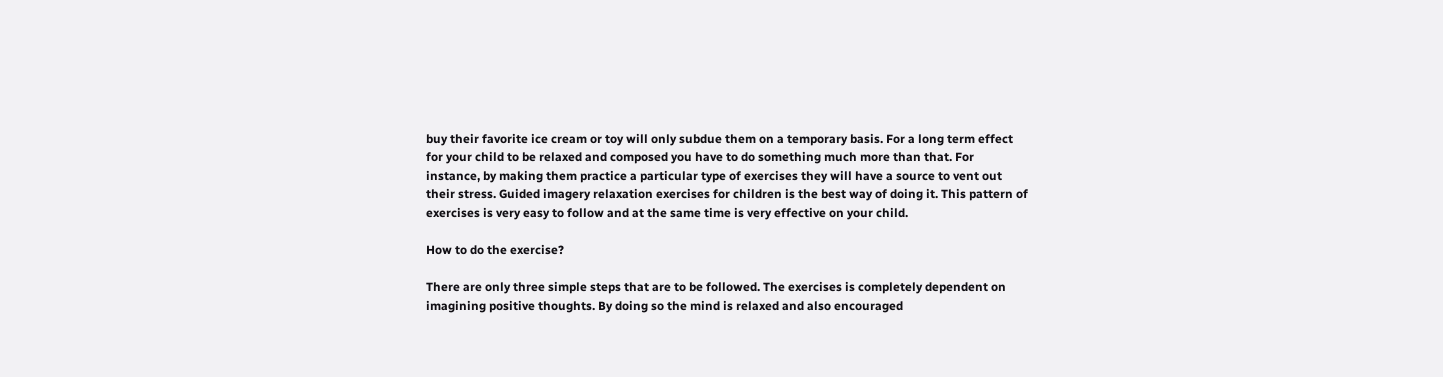buy their favorite ice cream or toy will only subdue them on a temporary basis. For a long term effect for your child to be relaxed and composed you have to do something much more than that. For instance, by making them practice a particular type of exercises they will have a source to vent out their stress. Guided imagery relaxation exercises for children is the best way of doing it. This pattern of exercises is very easy to follow and at the same time is very effective on your child.

How to do the exercise?

There are only three simple steps that are to be followed. The exercises is completely dependent on imagining positive thoughts. By doing so the mind is relaxed and also encouraged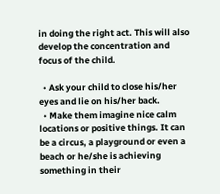in doing the right act. This will also develop the concentration and focus of the child.

  • Ask your child to close his/her eyes and lie on his/her back.
  • Make them imagine nice calm locations or positive things. It can be a circus, a playground or even a beach or he/she is achieving something in their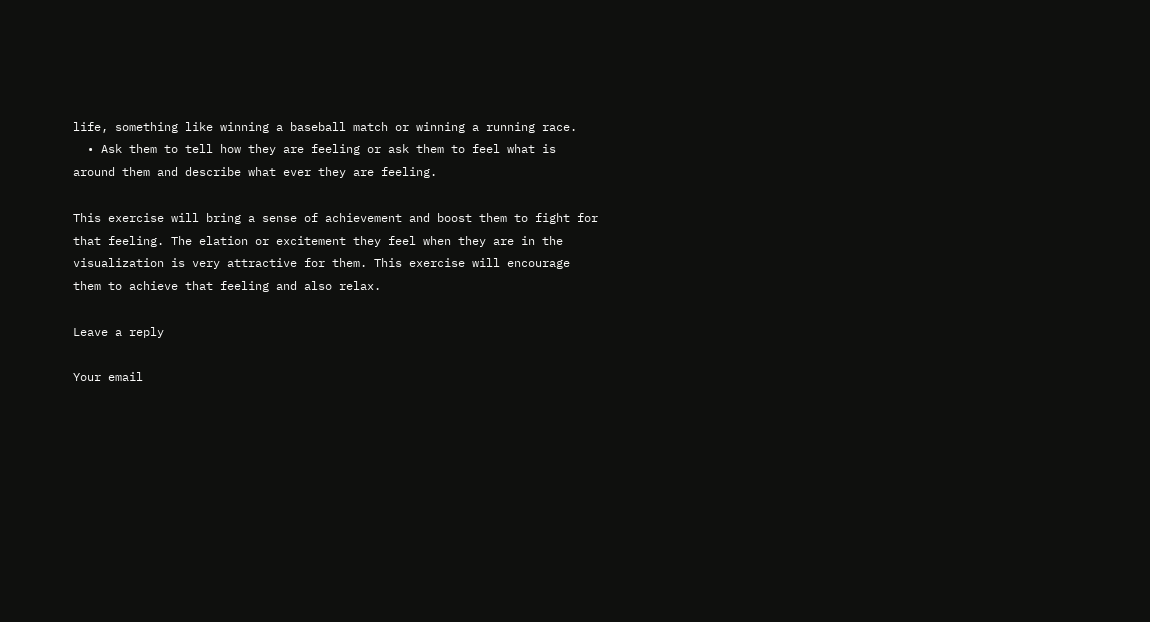life, something like winning a baseball match or winning a running race.
  • Ask them to tell how they are feeling or ask them to feel what is around them and describe what ever they are feeling.

This exercise will bring a sense of achievement and boost them to fight for that feeling. The elation or excitement they feel when they are in the visualization is very attractive for them. This exercise will encourage them to achieve that feeling and also relax.

Leave a reply

Your email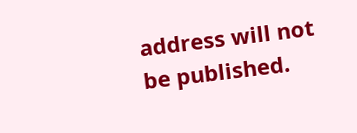address will not be published.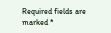Required fields are marked *